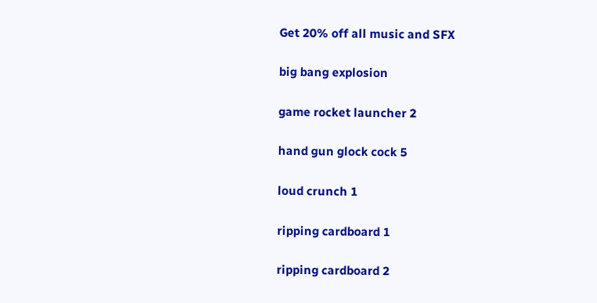Get 20% off all music and SFX

big bang explosion

game rocket launcher 2

hand gun glock cock 5

loud crunch 1

ripping cardboard 1

ripping cardboard 2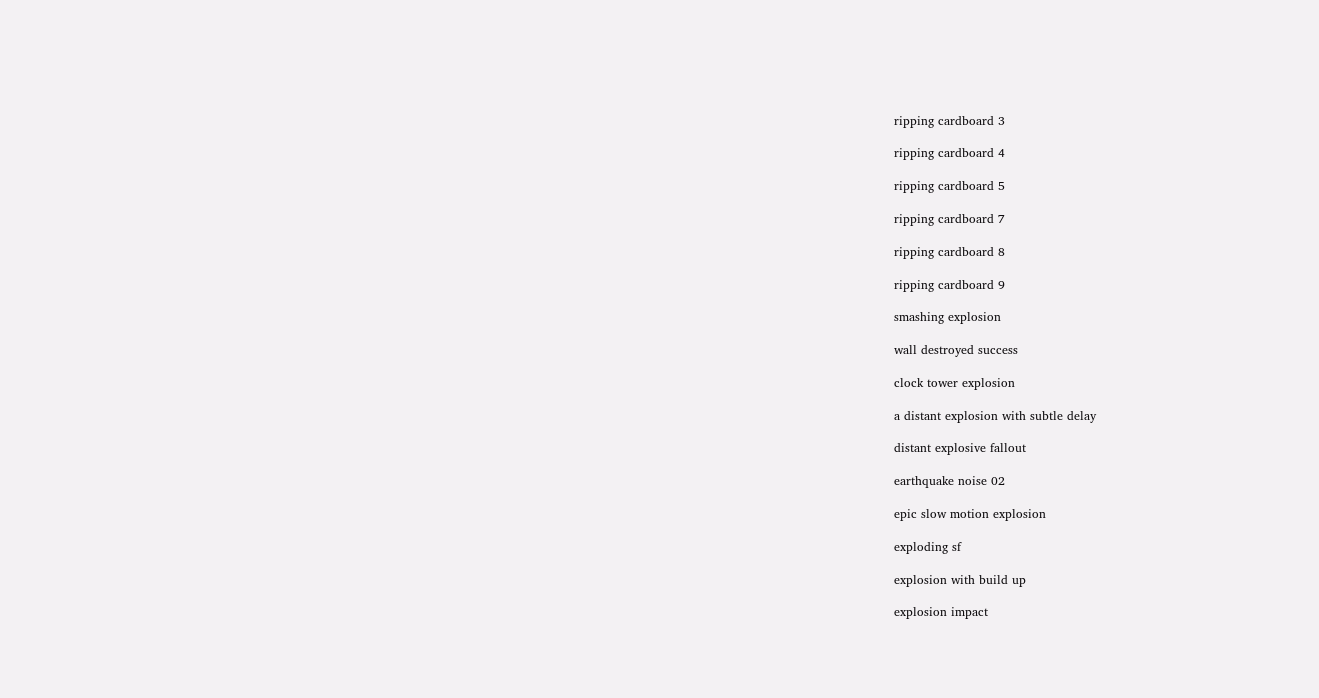ripping cardboard 3

ripping cardboard 4

ripping cardboard 5

ripping cardboard 7

ripping cardboard 8

ripping cardboard 9

smashing explosion

wall destroyed success

clock tower explosion

a distant explosion with subtle delay

distant explosive fallout

earthquake noise 02

epic slow motion explosion

exploding sf

explosion with build up

explosion impact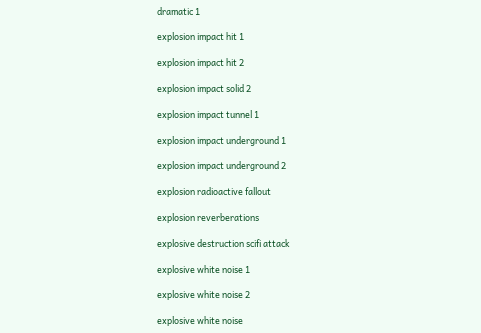dramatic 1

explosion impact hit 1

explosion impact hit 2

explosion impact solid 2

explosion impact tunnel 1

explosion impact underground 1

explosion impact underground 2

explosion radioactive fallout

explosion reverberations

explosive destruction scifi attack

explosive white noise 1

explosive white noise 2

explosive white noise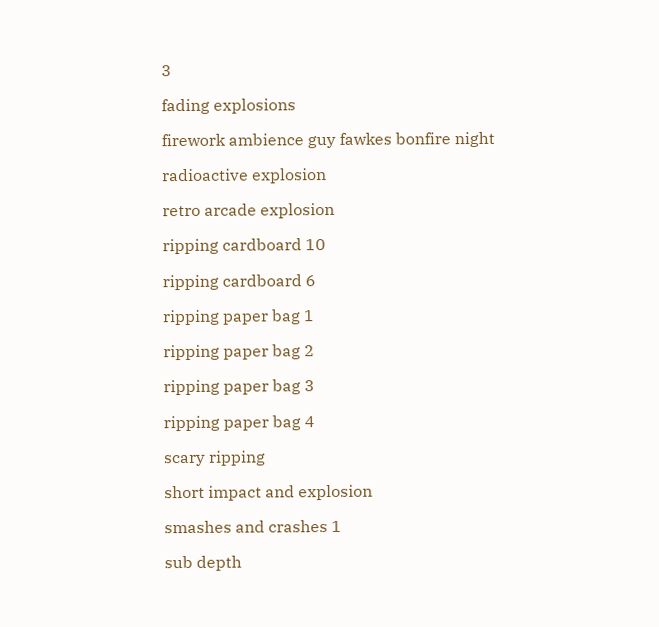3

fading explosions

firework ambience guy fawkes bonfire night

radioactive explosion

retro arcade explosion

ripping cardboard 10

ripping cardboard 6

ripping paper bag 1

ripping paper bag 2

ripping paper bag 3

ripping paper bag 4

scary ripping

short impact and explosion

smashes and crashes 1

sub depth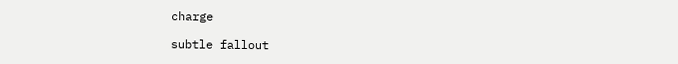charge

subtle fallout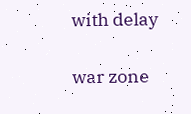with delay

war zone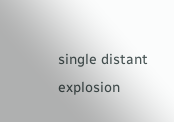single distant explosion